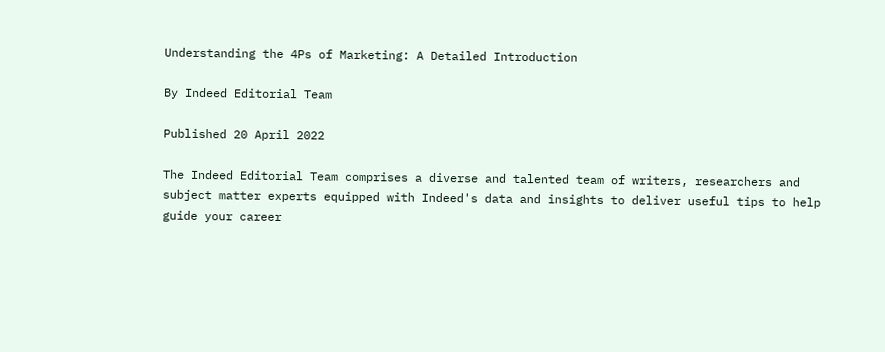Understanding the 4Ps of Marketing: A Detailed Introduction

By Indeed Editorial Team

Published 20 April 2022

The Indeed Editorial Team comprises a diverse and talented team of writers, researchers and subject matter experts equipped with Indeed's data and insights to deliver useful tips to help guide your career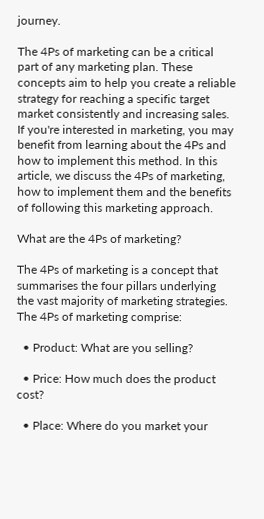journey.

The 4Ps of marketing can be a critical part of any marketing plan. These concepts aim to help you create a reliable strategy for reaching a specific target market consistently and increasing sales. If you're interested in marketing, you may benefit from learning about the 4Ps and how to implement this method. In this article, we discuss the 4Ps of marketing, how to implement them and the benefits of following this marketing approach.

What are the 4Ps of marketing?

The 4Ps of marketing is a concept that summarises the four pillars underlying the vast majority of marketing strategies. The 4Ps of marketing comprise:

  • Product: What are you selling?

  • Price: How much does the product cost?

  • Place: Where do you market your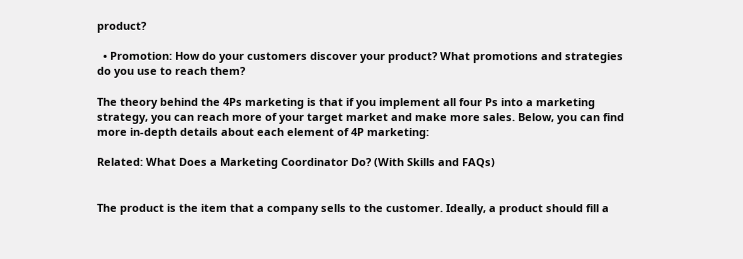product?

  • Promotion: How do your customers discover your product? What promotions and strategies do you use to reach them?

The theory behind the 4Ps marketing is that if you implement all four Ps into a marketing strategy, you can reach more of your target market and make more sales. Below, you can find more in-depth details about each element of 4P marketing:

Related: What Does a Marketing Coordinator Do? (With Skills and FAQs)


The product is the item that a company sells to the customer. Ideally, a product should fill a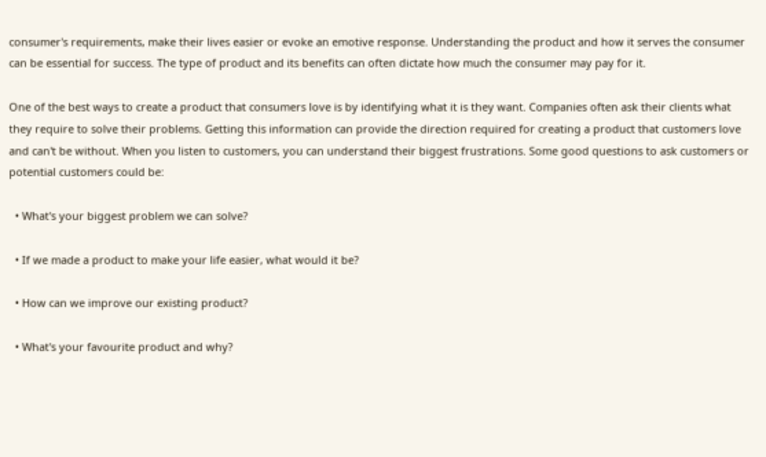consumer's requirements, make their lives easier or evoke an emotive response. Understanding the product and how it serves the consumer can be essential for success. The type of product and its benefits can often dictate how much the consumer may pay for it.

One of the best ways to create a product that consumers love is by identifying what it is they want. Companies often ask their clients what they require to solve their problems. Getting this information can provide the direction required for creating a product that customers love and can't be without. When you listen to customers, you can understand their biggest frustrations. Some good questions to ask customers or potential customers could be:

  • What's your biggest problem we can solve?

  • If we made a product to make your life easier, what would it be?

  • How can we improve our existing product?

  • What's your favourite product and why?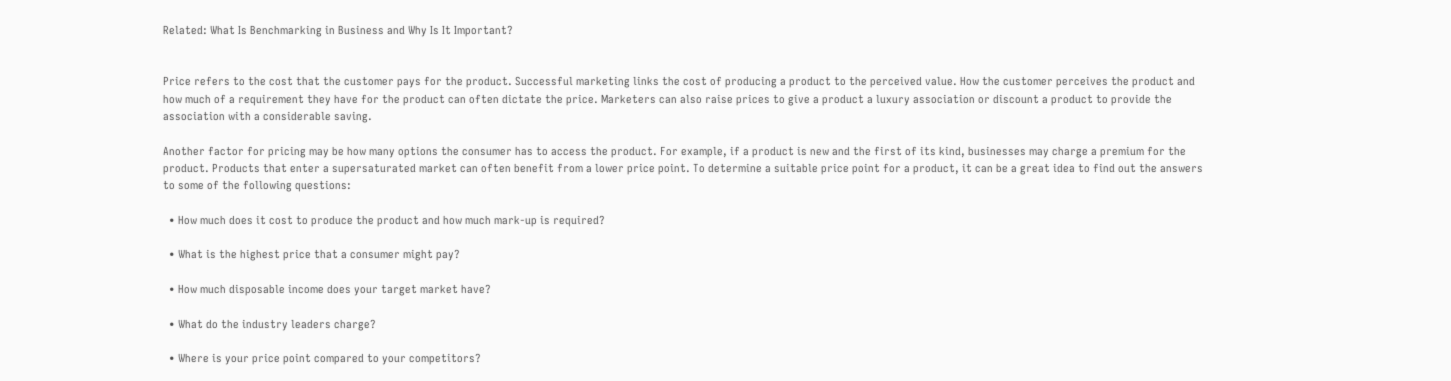Related: What Is Benchmarking in Business and Why Is It Important?


Price refers to the cost that the customer pays for the product. Successful marketing links the cost of producing a product to the perceived value. How the customer perceives the product and how much of a requirement they have for the product can often dictate the price. Marketers can also raise prices to give a product a luxury association or discount a product to provide the association with a considerable saving.

Another factor for pricing may be how many options the consumer has to access the product. For example, if a product is new and the first of its kind, businesses may charge a premium for the product. Products that enter a supersaturated market can often benefit from a lower price point. To determine a suitable price point for a product, it can be a great idea to find out the answers to some of the following questions:

  • How much does it cost to produce the product and how much mark-up is required?

  • What is the highest price that a consumer might pay?

  • How much disposable income does your target market have?

  • What do the industry leaders charge?

  • Where is your price point compared to your competitors?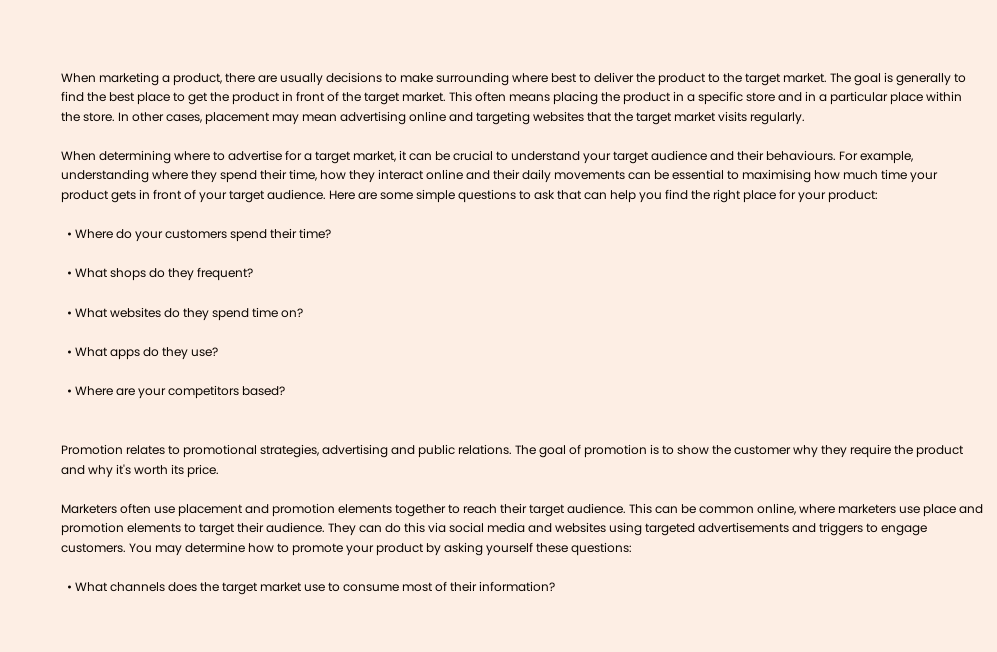When marketing a product, there are usually decisions to make surrounding where best to deliver the product to the target market. The goal is generally to find the best place to get the product in front of the target market. This often means placing the product in a specific store and in a particular place within the store. In other cases, placement may mean advertising online and targeting websites that the target market visits regularly.

When determining where to advertise for a target market, it can be crucial to understand your target audience and their behaviours. For example, understanding where they spend their time, how they interact online and their daily movements can be essential to maximising how much time your product gets in front of your target audience. Here are some simple questions to ask that can help you find the right place for your product:

  • Where do your customers spend their time?

  • What shops do they frequent?

  • What websites do they spend time on?

  • What apps do they use?

  • Where are your competitors based?


Promotion relates to promotional strategies, advertising and public relations. The goal of promotion is to show the customer why they require the product and why it's worth its price.

Marketers often use placement and promotion elements together to reach their target audience. This can be common online, where marketers use place and promotion elements to target their audience. They can do this via social media and websites using targeted advertisements and triggers to engage customers. You may determine how to promote your product by asking yourself these questions:

  • What channels does the target market use to consume most of their information?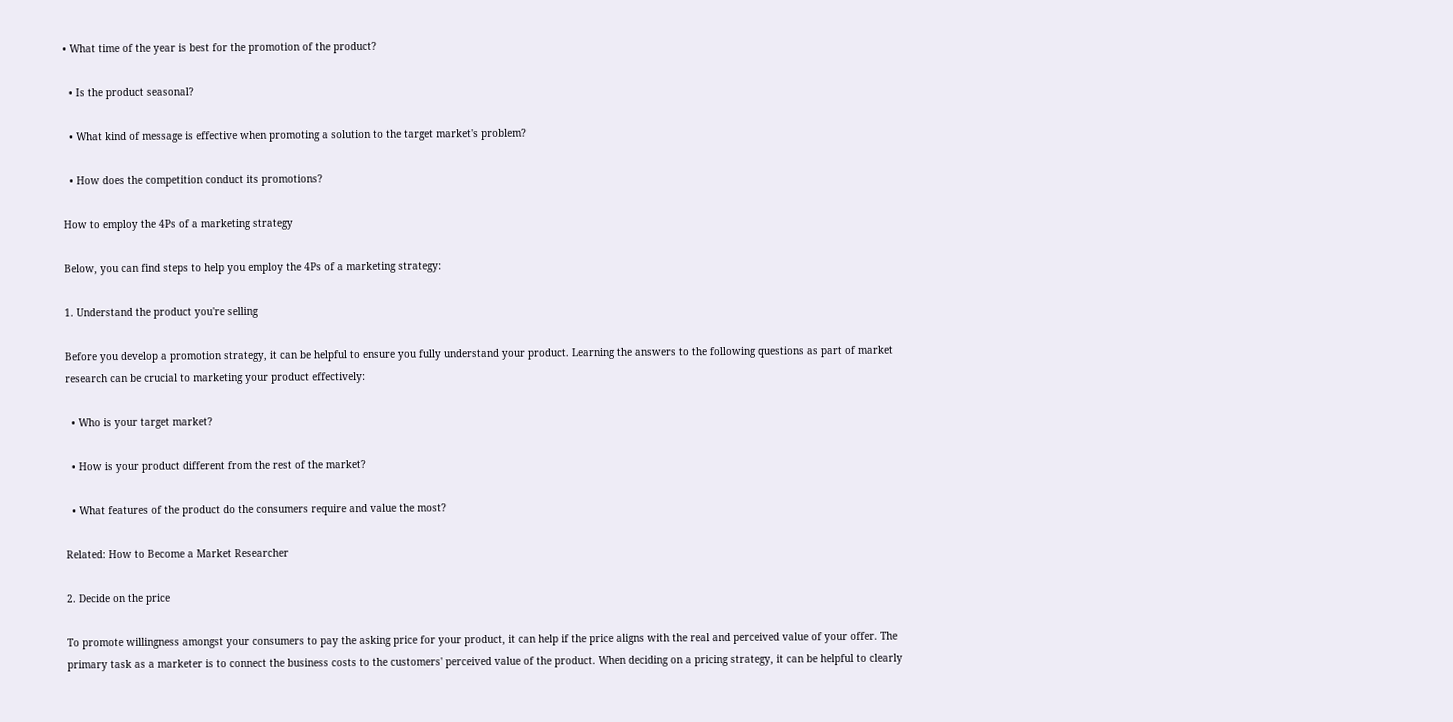• What time of the year is best for the promotion of the product?

  • Is the product seasonal?

  • What kind of message is effective when promoting a solution to the target market's problem?

  • How does the competition conduct its promotions?

How to employ the 4Ps of a marketing strategy

Below, you can find steps to help you employ the 4Ps of a marketing strategy:

1. Understand the product you're selling

Before you develop a promotion strategy, it can be helpful to ensure you fully understand your product. Learning the answers to the following questions as part of market research can be crucial to marketing your product effectively:

  • Who is your target market?

  • How is your product different from the rest of the market?

  • What features of the product do the consumers require and value the most?

Related: How to Become a Market Researcher

2. Decide on the price

To promote willingness amongst your consumers to pay the asking price for your product, it can help if the price aligns with the real and perceived value of your offer. The primary task as a marketer is to connect the business costs to the customers' perceived value of the product. When deciding on a pricing strategy, it can be helpful to clearly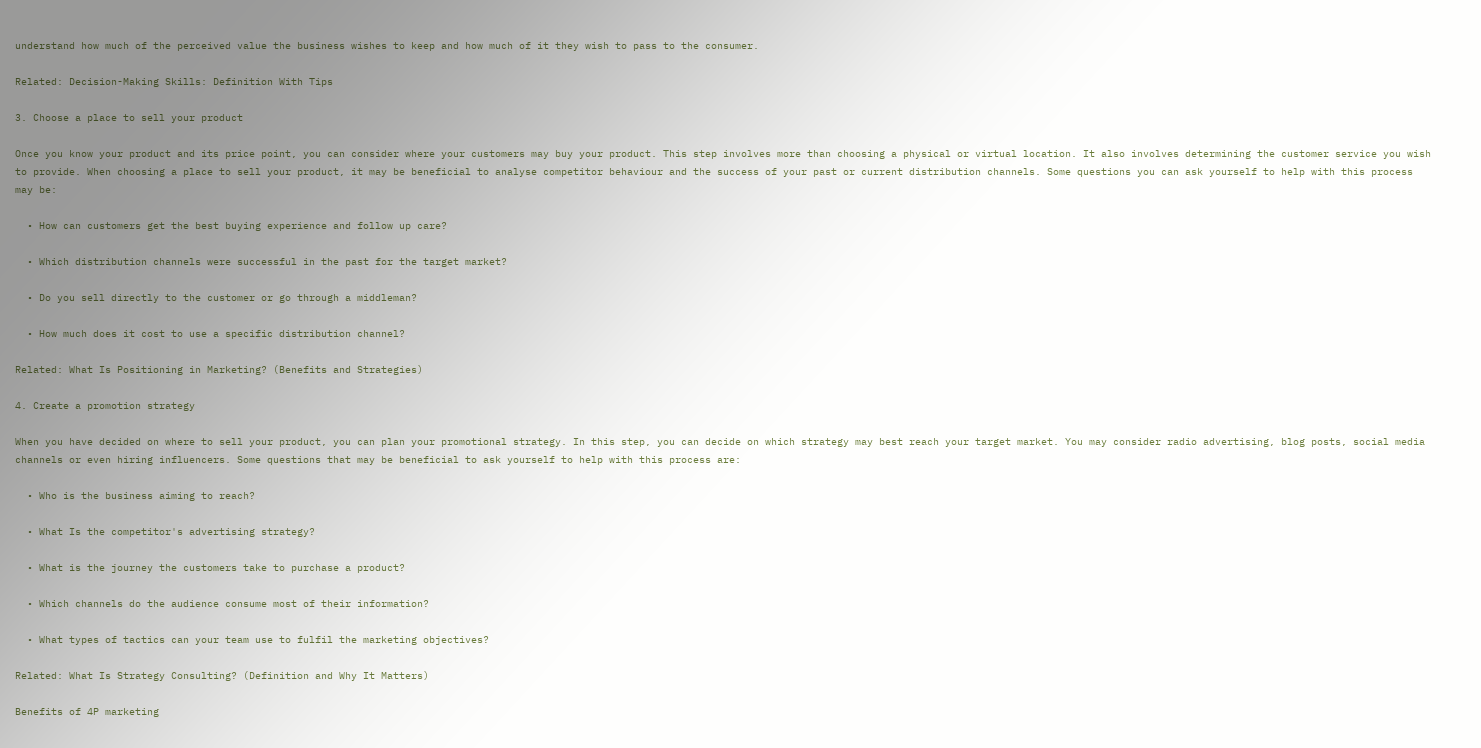understand how much of the perceived value the business wishes to keep and how much of it they wish to pass to the consumer.

Related: Decision-Making Skills: Definition With Tips

3. Choose a place to sell your product

Once you know your product and its price point, you can consider where your customers may buy your product. This step involves more than choosing a physical or virtual location. It also involves determining the customer service you wish to provide. When choosing a place to sell your product, it may be beneficial to analyse competitor behaviour and the success of your past or current distribution channels. Some questions you can ask yourself to help with this process may be:

  • How can customers get the best buying experience and follow up care?

  • Which distribution channels were successful in the past for the target market?

  • Do you sell directly to the customer or go through a middleman?

  • How much does it cost to use a specific distribution channel?

Related: What Is Positioning in Marketing? (Benefits and Strategies)

4. Create a promotion strategy

When you have decided on where to sell your product, you can plan your promotional strategy. In this step, you can decide on which strategy may best reach your target market. You may consider radio advertising, blog posts, social media channels or even hiring influencers. Some questions that may be beneficial to ask yourself to help with this process are:

  • Who is the business aiming to reach?

  • What Is the competitor's advertising strategy?

  • What is the journey the customers take to purchase a product?

  • Which channels do the audience consume most of their information?

  • What types of tactics can your team use to fulfil the marketing objectives?

Related: What Is Strategy Consulting? (Definition and Why It Matters)

Benefits of 4P marketing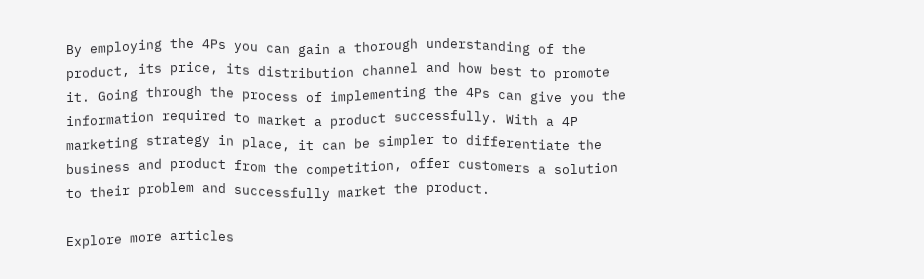By employing the 4Ps you can gain a thorough understanding of the product, its price, its distribution channel and how best to promote it. Going through the process of implementing the 4Ps can give you the information required to market a product successfully. With a 4P marketing strategy in place, it can be simpler to differentiate the business and product from the competition, offer customers a solution to their problem and successfully market the product.

Explore more articles